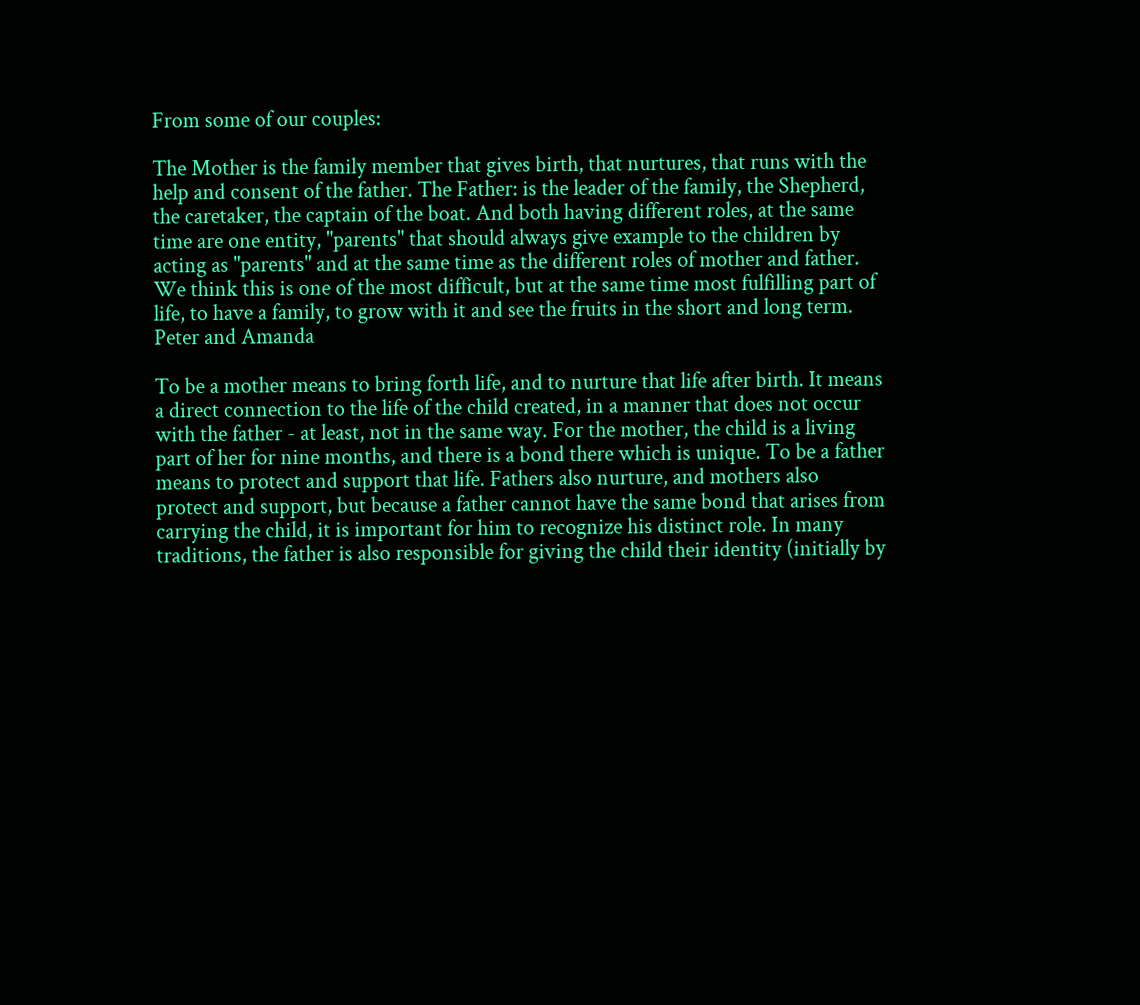From some of our couples:

The Mother is the family member that gives birth, that nurtures, that runs with the help and consent of the father. The Father: is the leader of the family, the Shepherd, the caretaker, the captain of the boat. And both having different roles, at the same time are one entity, "parents" that should always give example to the children by acting as "parents" and at the same time as the different roles of mother and father. We think this is one of the most difficult, but at the same time most fulfilling part of life, to have a family, to grow with it and see the fruits in the short and long term. Peter and Amanda

To be a mother means to bring forth life, and to nurture that life after birth. It means a direct connection to the life of the child created, in a manner that does not occur with the father - at least, not in the same way. For the mother, the child is a living part of her for nine months, and there is a bond there which is unique. To be a father means to protect and support that life. Fathers also nurture, and mothers also protect and support, but because a father cannot have the same bond that arises from carrying the child, it is important for him to recognize his distinct role. In many traditions, the father is also responsible for giving the child their identity (initially by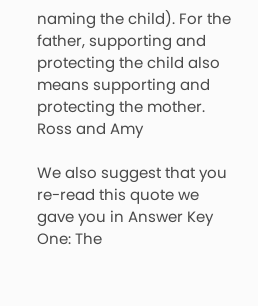naming the child). For the father, supporting and protecting the child also means supporting and protecting the mother. Ross and Amy

We also suggest that you re-read this quote we gave you in Answer Key One: The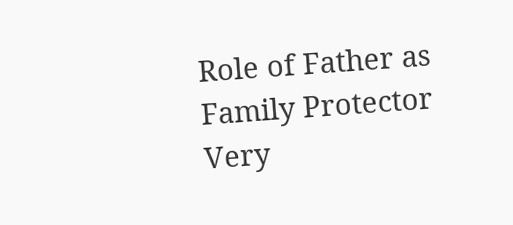Role of Father as Family Protector
Very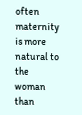often maternity is more natural to the woman than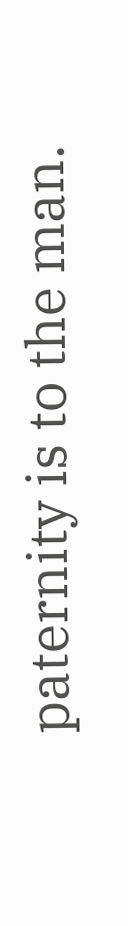paternity is to the man.